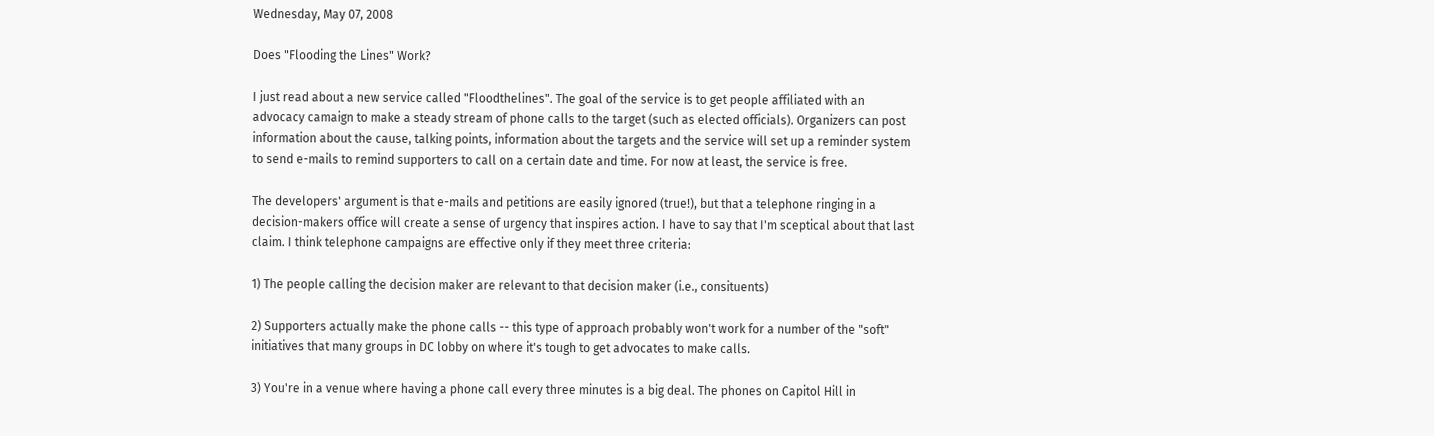Wednesday, May 07, 2008

Does "Flooding the Lines" Work?

I just read about a new service called "Floodthelines". The goal of the service is to get people affiliated with an advocacy camaign to make a steady stream of phone calls to the target (such as elected officials). Organizers can post information about the cause, talking points, information about the targets and the service will set up a reminder system to send e-mails to remind supporters to call on a certain date and time. For now at least, the service is free.

The developers' argument is that e-mails and petitions are easily ignored (true!), but that a telephone ringing in a decision-makers office will create a sense of urgency that inspires action. I have to say that I'm sceptical about that last claim. I think telephone campaigns are effective only if they meet three criteria:

1) The people calling the decision maker are relevant to that decision maker (i.e., consituents)

2) Supporters actually make the phone calls -- this type of approach probably won't work for a number of the "soft" initiatives that many groups in DC lobby on where it's tough to get advocates to make calls.

3) You're in a venue where having a phone call every three minutes is a big deal. The phones on Capitol Hill in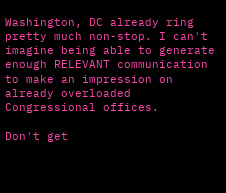Washington, DC already ring pretty much non-stop. I can't imagine being able to generate enough RELEVANT communication to make an impression on already overloaded Congressional offices.

Don't get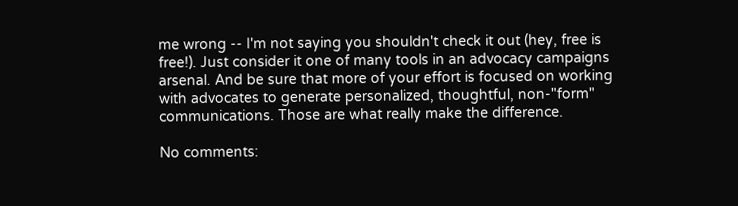me wrong -- I'm not saying you shouldn't check it out (hey, free is free!). Just consider it one of many tools in an advocacy campaigns arsenal. And be sure that more of your effort is focused on working with advocates to generate personalized, thoughtful, non-"form" communications. Those are what really make the difference.

No comments: